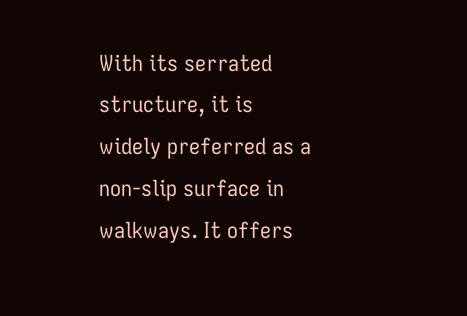With its serrated structure, it is widely preferred as a non-slip surface in walkways. It offers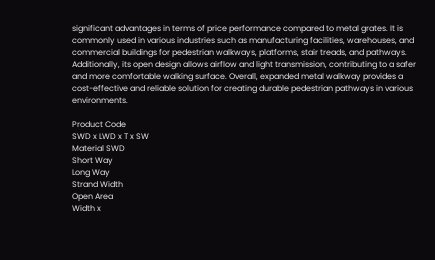significant advantages in terms of price performance compared to metal grates. It is commonly used in various industries such as manufacturing facilities, warehouses, and commercial buildings for pedestrian walkways, platforms, stair treads, and pathways. Additionally, its open design allows airflow and light transmission, contributing to a safer and more comfortable walking surface. Overall, expanded metal walkway provides a cost-effective and reliable solution for creating durable pedestrian pathways in various environments.

Product Code
SWD x LWD x T x SW
Material SWD
Short Way
Long Way
Strand Width
Open Area
Width x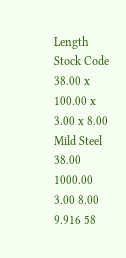Length
Stock Code
38.00 x 100.00 x 3.00 x 8.00 Mild Steel 38.00 1000.00 3.00 8.00 9.916 58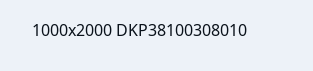1000x2000 DKP38100308010